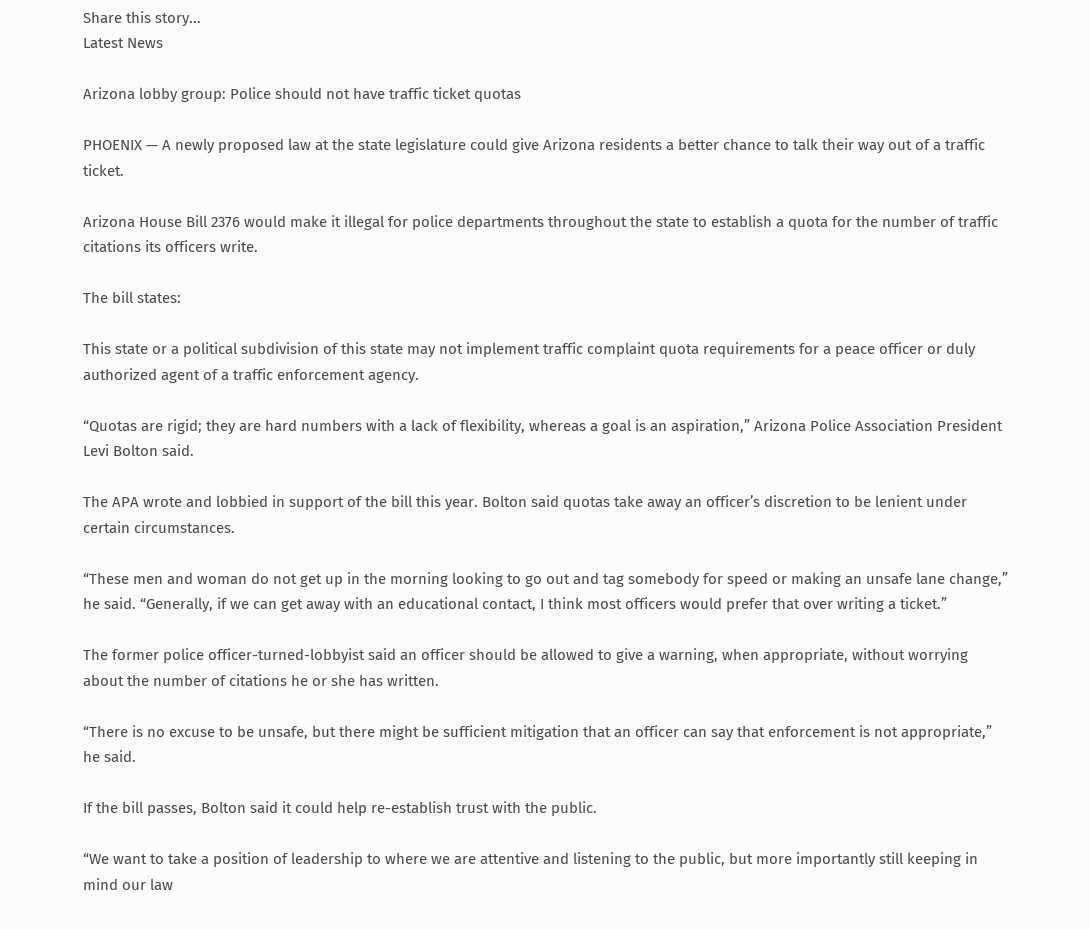Share this story...
Latest News

Arizona lobby group: Police should not have traffic ticket quotas

PHOENIX — A newly proposed law at the state legislature could give Arizona residents a better chance to talk their way out of a traffic ticket.

Arizona House Bill 2376 would make it illegal for police departments throughout the state to establish a quota for the number of traffic citations its officers write.

The bill states:

This state or a political subdivision of this state may not implement traffic complaint quota requirements for a peace officer or duly authorized agent of a traffic enforcement agency.

“Quotas are rigid; they are hard numbers with a lack of flexibility, whereas a goal is an aspiration,” Arizona Police Association President Levi Bolton said.

The APA wrote and lobbied in support of the bill this year. Bolton said quotas take away an officer’s discretion to be lenient under certain circumstances.

“These men and woman do not get up in the morning looking to go out and tag somebody for speed or making an unsafe lane change,” he said. “Generally, if we can get away with an educational contact, I think most officers would prefer that over writing a ticket.”

The former police officer-turned-lobbyist said an officer should be allowed to give a warning, when appropriate, without worrying about the number of citations he or she has written.

“There is no excuse to be unsafe, but there might be sufficient mitigation that an officer can say that enforcement is not appropriate,” he said.

If the bill passes, Bolton said it could help re-establish trust with the public.

“We want to take a position of leadership to where we are attentive and listening to the public, but more importantly still keeping in mind our law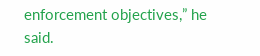enforcement objectives,” he said.